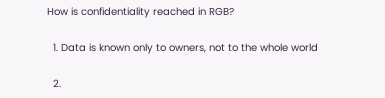How is confidentiality reached in RGB?

  1. Data is known only to owners, not to the whole world

  2.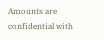Amounts are confidential with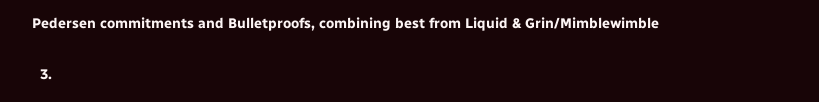Pedersen commitments and Bulletproofs, combining best from Liquid & Grin/Mimblewimble

  3.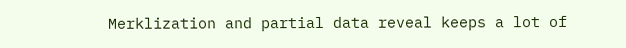Merklization and partial data reveal keeps a lot of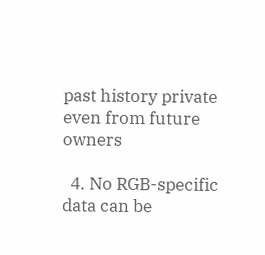past history private even from future owners

  4. No RGB-specific data can be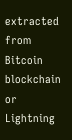extracted from Bitcoin blockchain or Lightning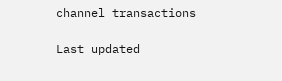channel transactions

Last updated